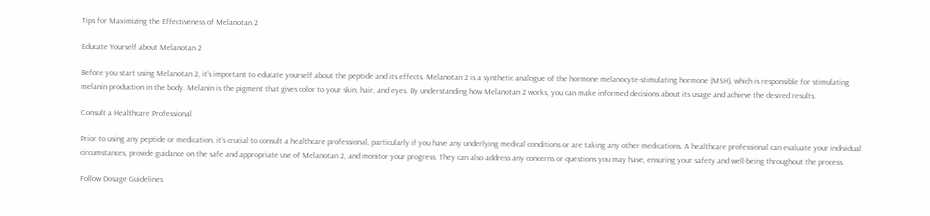Tips for Maximizing the Effectiveness of Melanotan 2

Educate Yourself about Melanotan 2

Before you start using Melanotan 2, it’s important to educate yourself about the peptide and its effects. Melanotan 2 is a synthetic analogue of the hormone melanocyte-stimulating hormone (MSH), which is responsible for stimulating melanin production in the body. Melanin is the pigment that gives color to your skin, hair, and eyes. By understanding how Melanotan 2 works, you can make informed decisions about its usage and achieve the desired results.

Consult a Healthcare Professional

Prior to using any peptide or medication, it’s crucial to consult a healthcare professional, particularly if you have any underlying medical conditions or are taking any other medications. A healthcare professional can evaluate your individual circumstances, provide guidance on the safe and appropriate use of Melanotan 2, and monitor your progress. They can also address any concerns or questions you may have, ensuring your safety and well-being throughout the process.

Follow Dosage Guidelines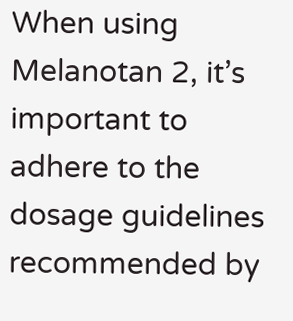When using Melanotan 2, it’s important to adhere to the dosage guidelines recommended by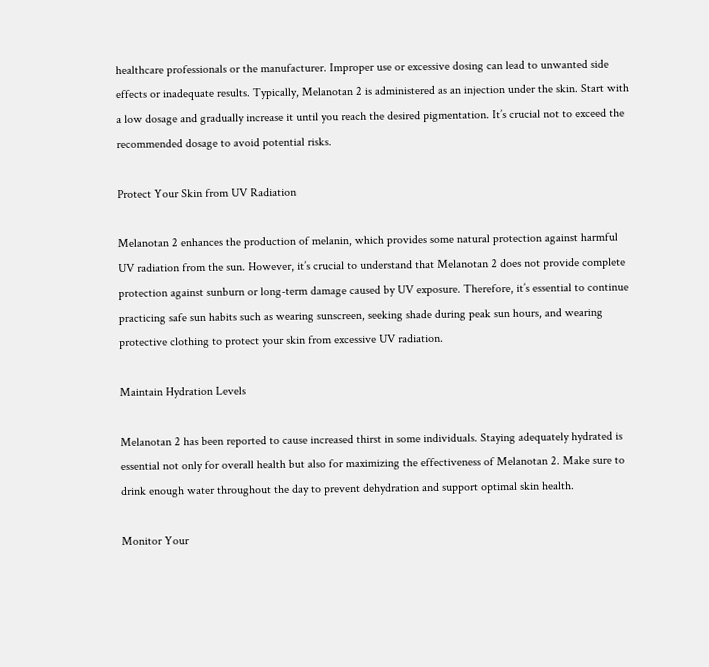healthcare professionals or the manufacturer. Improper use or excessive dosing can lead to unwanted side effects or inadequate results. Typically, Melanotan 2 is administered as an injection under the skin. Start with a low dosage and gradually increase it until you reach the desired pigmentation. It’s crucial not to exceed the recommended dosage to avoid potential risks.

Protect Your Skin from UV Radiation

Melanotan 2 enhances the production of melanin, which provides some natural protection against harmful UV radiation from the sun. However, it’s crucial to understand that Melanotan 2 does not provide complete protection against sunburn or long-term damage caused by UV exposure. Therefore, it’s essential to continue practicing safe sun habits such as wearing sunscreen, seeking shade during peak sun hours, and wearing protective clothing to protect your skin from excessive UV radiation.

Maintain Hydration Levels

Melanotan 2 has been reported to cause increased thirst in some individuals. Staying adequately hydrated is essential not only for overall health but also for maximizing the effectiveness of Melanotan 2. Make sure to drink enough water throughout the day to prevent dehydration and support optimal skin health.

Monitor Your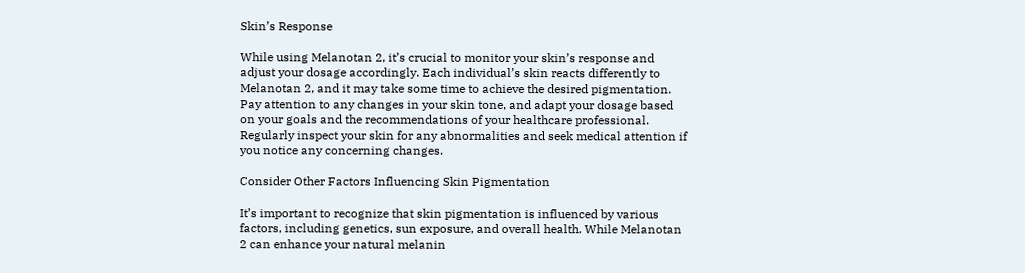Skin’s Response

While using Melanotan 2, it’s crucial to monitor your skin’s response and adjust your dosage accordingly. Each individual’s skin reacts differently to Melanotan 2, and it may take some time to achieve the desired pigmentation. Pay attention to any changes in your skin tone, and adapt your dosage based on your goals and the recommendations of your healthcare professional. Regularly inspect your skin for any abnormalities and seek medical attention if you notice any concerning changes.

Consider Other Factors Influencing Skin Pigmentation

It’s important to recognize that skin pigmentation is influenced by various factors, including genetics, sun exposure, and overall health. While Melanotan 2 can enhance your natural melanin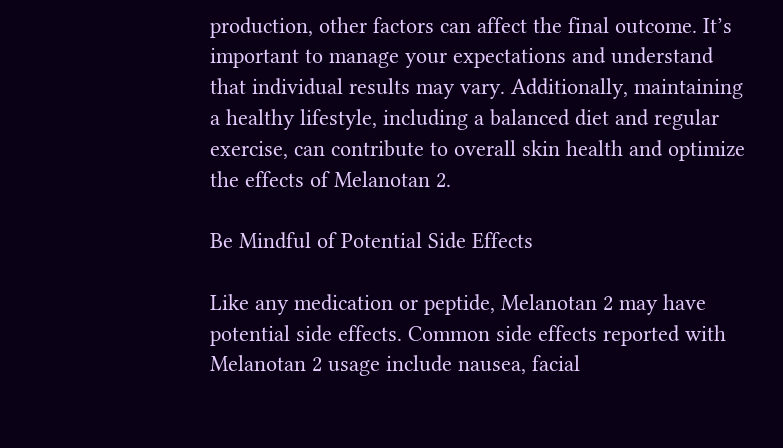production, other factors can affect the final outcome. It’s important to manage your expectations and understand that individual results may vary. Additionally, maintaining a healthy lifestyle, including a balanced diet and regular exercise, can contribute to overall skin health and optimize the effects of Melanotan 2.

Be Mindful of Potential Side Effects

Like any medication or peptide, Melanotan 2 may have potential side effects. Common side effects reported with Melanotan 2 usage include nausea, facial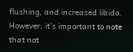flushing, and increased libido. However, it’s important to note that not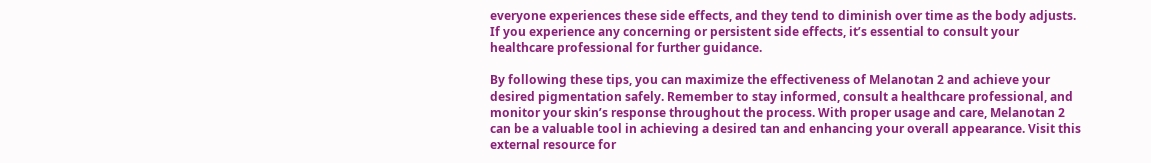everyone experiences these side effects, and they tend to diminish over time as the body adjusts. If you experience any concerning or persistent side effects, it’s essential to consult your healthcare professional for further guidance.

By following these tips, you can maximize the effectiveness of Melanotan 2 and achieve your desired pigmentation safely. Remember to stay informed, consult a healthcare professional, and monitor your skin’s response throughout the process. With proper usage and care, Melanotan 2 can be a valuable tool in achieving a desired tan and enhancing your overall appearance. Visit this external resource for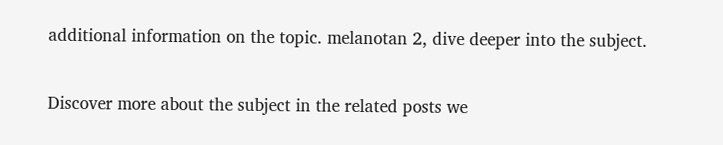additional information on the topic. melanotan 2, dive deeper into the subject.

Discover more about the subject in the related posts we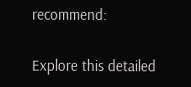recommend:

Explore this detailed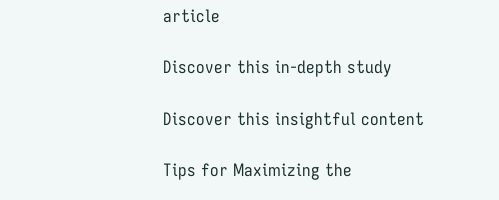article

Discover this in-depth study

Discover this insightful content

Tips for Maximizing the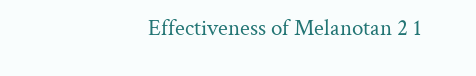Effectiveness of Melanotan 2 1